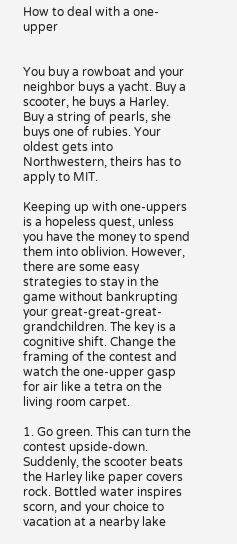How to deal with a one-upper


You buy a rowboat and your neighbor buys a yacht. Buy a scooter, he buys a Harley. Buy a string of pearls, she buys one of rubies. Your oldest gets into Northwestern, theirs has to apply to MIT.

Keeping up with one-uppers is a hopeless quest, unless you have the money to spend them into oblivion. However, there are some easy strategies to stay in the game without bankrupting your great-great-great-grandchildren. The key is a cognitive shift. Change the framing of the contest and watch the one-upper gasp for air like a tetra on the living room carpet.

1. Go green. This can turn the contest upside-down. Suddenly, the scooter beats the Harley like paper covers rock. Bottled water inspires scorn, and your choice to vacation at a nearby lake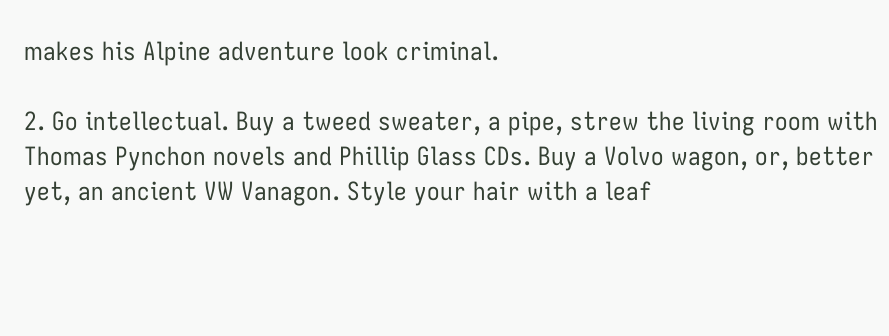makes his Alpine adventure look criminal.

2. Go intellectual. Buy a tweed sweater, a pipe, strew the living room with Thomas Pynchon novels and Phillip Glass CDs. Buy a Volvo wagon, or, better yet, an ancient VW Vanagon. Style your hair with a leaf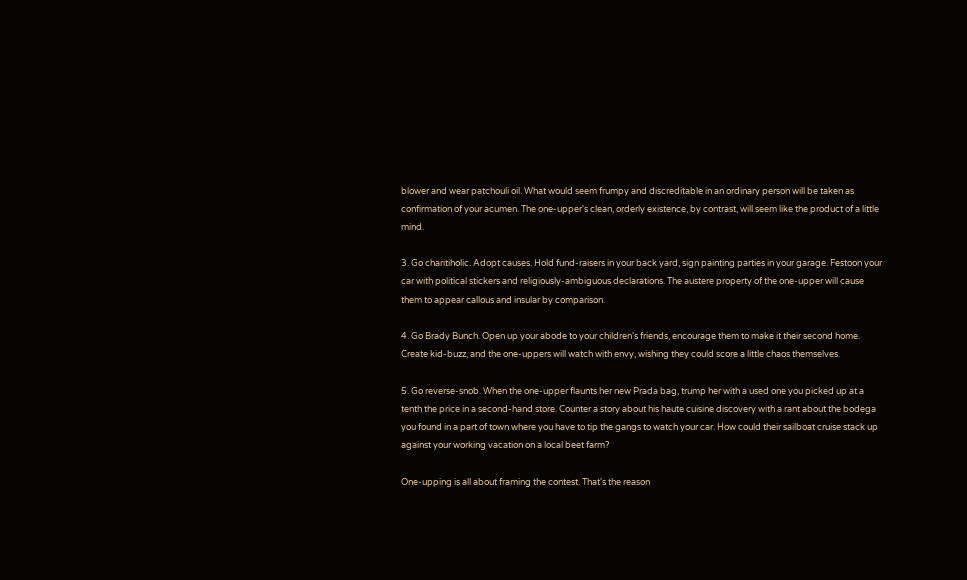blower and wear patchouli oil. What would seem frumpy and discreditable in an ordinary person will be taken as confirmation of your acumen. The one-upper's clean, orderly existence, by contrast, will seem like the product of a little mind.

3. Go charitiholic. Adopt causes. Hold fund-raisers in your back yard, sign painting parties in your garage. Festoon your car with political stickers and religiously-ambiguous declarations. The austere property of the one-upper will cause them to appear callous and insular by comparison.

4. Go Brady Bunch. Open up your abode to your children's friends, encourage them to make it their second home. Create kid-buzz, and the one-uppers will watch with envy, wishing they could score a little chaos themselves.

5. Go reverse-snob. When the one-upper flaunts her new Prada bag, trump her with a used one you picked up at a tenth the price in a second-hand store. Counter a story about his haute cuisine discovery with a rant about the bodega you found in a part of town where you have to tip the gangs to watch your car. How could their sailboat cruise stack up against your working vacation on a local beet farm?

One-upping is all about framing the contest. That's the reason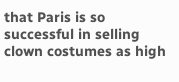that Paris is so successful in selling clown costumes as high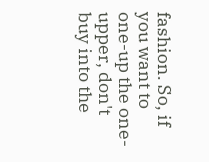fashion. So, if you want to one-up the one-upper, don't buy into the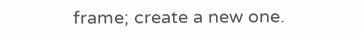frame; create a new one.